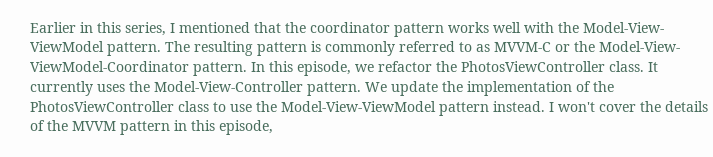Earlier in this series, I mentioned that the coordinator pattern works well with the Model-View-ViewModel pattern. The resulting pattern is commonly referred to as MVVM-C or the Model-View-ViewModel-Coordinator pattern. In this episode, we refactor the PhotosViewController class. It currently uses the Model-View-Controller pattern. We update the implementation of the PhotosViewController class to use the Model-View-ViewModel pattern instead. I won't cover the details of the MVVM pattern in this episode,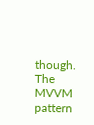though. The MVVM pattern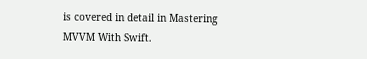is covered in detail in Mastering MVVM With Swift.